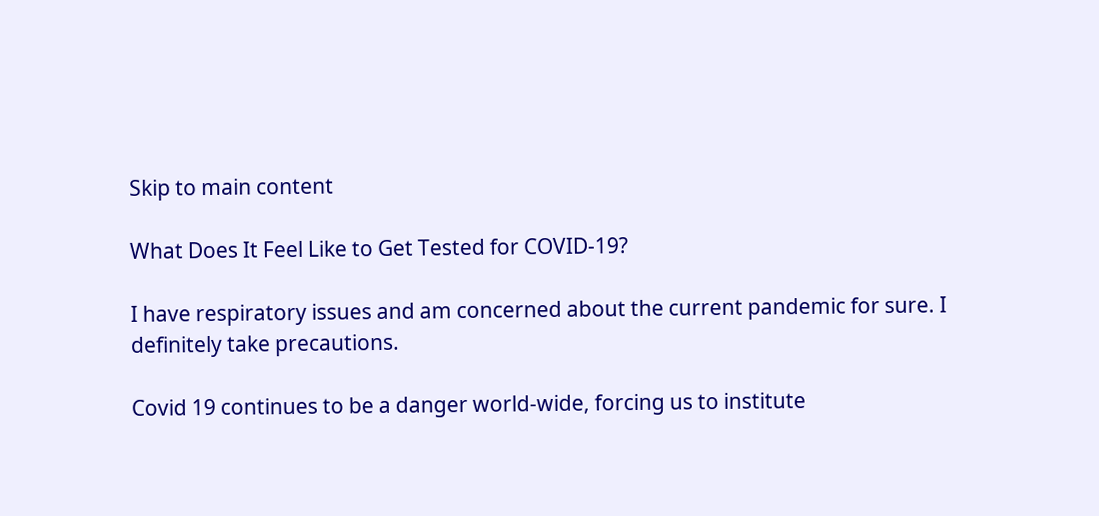Skip to main content

What Does It Feel Like to Get Tested for COVID-19?

I have respiratory issues and am concerned about the current pandemic for sure. I definitely take precautions.

Covid 19 continues to be a danger world-wide, forcing us to institute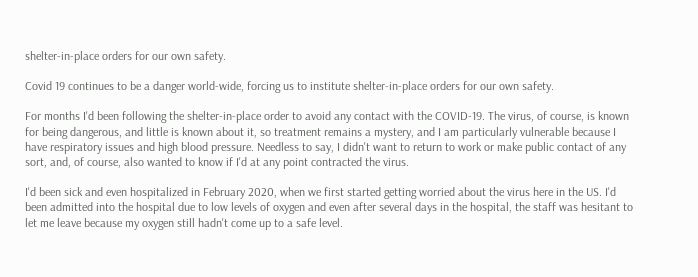shelter-in-place orders for our own safety.

Covid 19 continues to be a danger world-wide, forcing us to institute shelter-in-place orders for our own safety.

For months I'd been following the shelter-in-place order to avoid any contact with the COVID-19. The virus, of course, is known for being dangerous, and little is known about it, so treatment remains a mystery, and I am particularly vulnerable because I have respiratory issues and high blood pressure. Needless to say, I didn't want to return to work or make public contact of any sort, and, of course, also wanted to know if I'd at any point contracted the virus.

I'd been sick and even hospitalized in February 2020, when we first started getting worried about the virus here in the US. I'd been admitted into the hospital due to low levels of oxygen and even after several days in the hospital, the staff was hesitant to let me leave because my oxygen still hadn't come up to a safe level.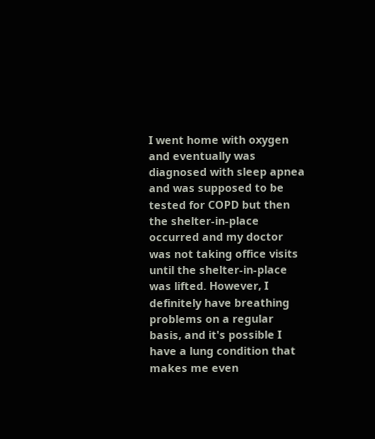I went home with oxygen and eventually was diagnosed with sleep apnea and was supposed to be tested for COPD but then the shelter-in-place occurred and my doctor was not taking office visits until the shelter-in-place was lifted. However, I definitely have breathing problems on a regular basis, and it's possible I have a lung condition that makes me even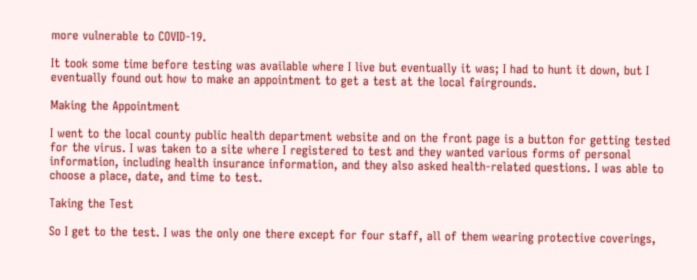more vulnerable to COVID-19.

It took some time before testing was available where I live but eventually it was; I had to hunt it down, but I eventually found out how to make an appointment to get a test at the local fairgrounds.

Making the Appointment

I went to the local county public health department website and on the front page is a button for getting tested for the virus. I was taken to a site where I registered to test and they wanted various forms of personal information, including health insurance information, and they also asked health-related questions. I was able to choose a place, date, and time to test.

Taking the Test

So I get to the test. I was the only one there except for four staff, all of them wearing protective coverings,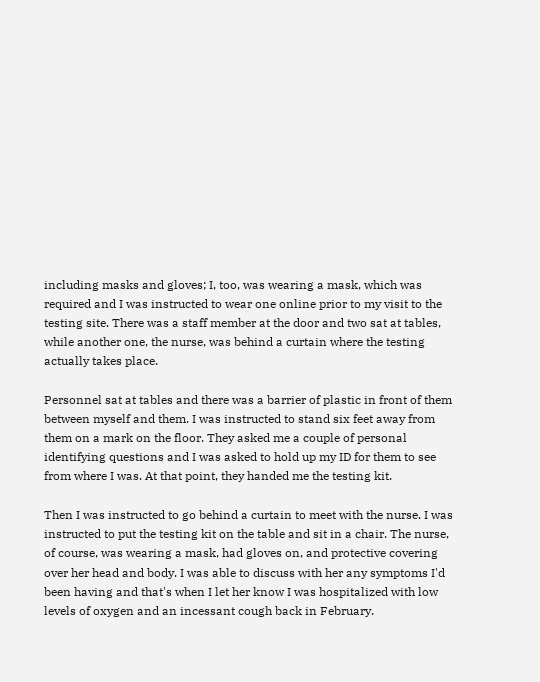including masks and gloves; I, too, was wearing a mask, which was required and I was instructed to wear one online prior to my visit to the testing site. There was a staff member at the door and two sat at tables, while another one, the nurse, was behind a curtain where the testing actually takes place.

Personnel sat at tables and there was a barrier of plastic in front of them between myself and them. I was instructed to stand six feet away from them on a mark on the floor. They asked me a couple of personal identifying questions and I was asked to hold up my ID for them to see from where I was. At that point, they handed me the testing kit.

Then I was instructed to go behind a curtain to meet with the nurse. I was instructed to put the testing kit on the table and sit in a chair. The nurse, of course, was wearing a mask, had gloves on, and protective covering over her head and body. I was able to discuss with her any symptoms I'd been having and that's when I let her know I was hospitalized with low levels of oxygen and an incessant cough back in February.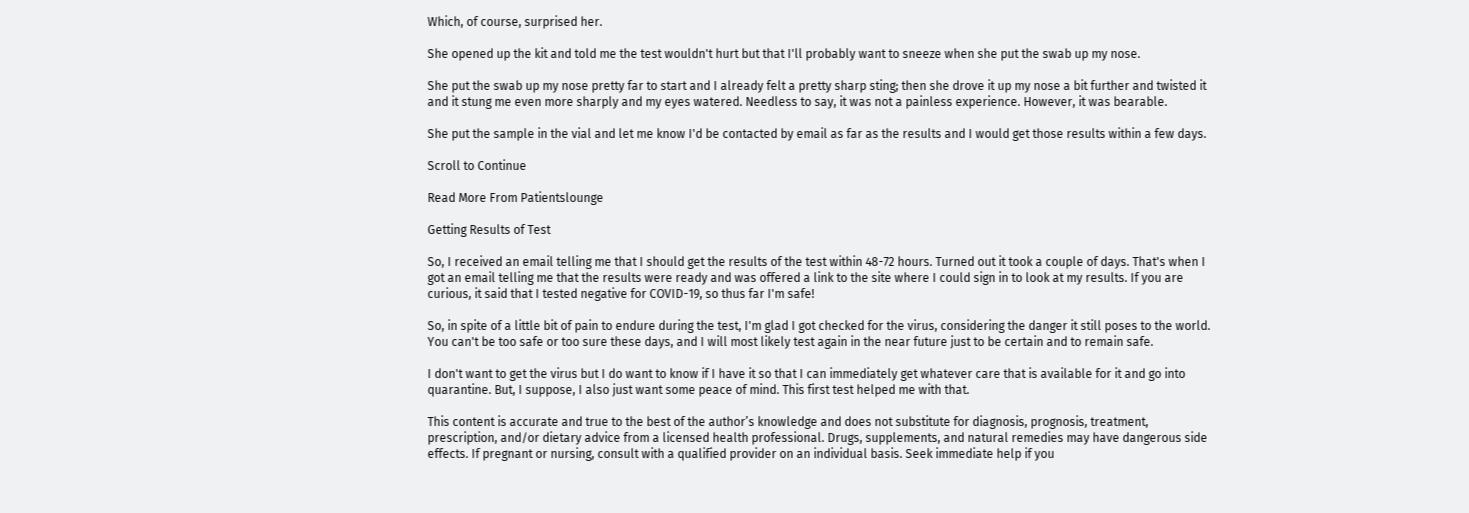Which, of course, surprised her.

She opened up the kit and told me the test wouldn't hurt but that I'll probably want to sneeze when she put the swab up my nose.

She put the swab up my nose pretty far to start and I already felt a pretty sharp sting; then she drove it up my nose a bit further and twisted it and it stung me even more sharply and my eyes watered. Needless to say, it was not a painless experience. However, it was bearable.

She put the sample in the vial and let me know I'd be contacted by email as far as the results and I would get those results within a few days.

Scroll to Continue

Read More From Patientslounge

Getting Results of Test

So, I received an email telling me that I should get the results of the test within 48-72 hours. Turned out it took a couple of days. That's when I got an email telling me that the results were ready and was offered a link to the site where I could sign in to look at my results. If you are curious, it said that I tested negative for COVID-19, so thus far I'm safe!

So, in spite of a little bit of pain to endure during the test, I'm glad I got checked for the virus, considering the danger it still poses to the world. You can't be too safe or too sure these days, and I will most likely test again in the near future just to be certain and to remain safe.

I don't want to get the virus but I do want to know if I have it so that I can immediately get whatever care that is available for it and go into quarantine. But, I suppose, I also just want some peace of mind. This first test helped me with that.

This content is accurate and true to the best of the author’s knowledge and does not substitute for diagnosis, prognosis, treatment, prescription, and/or dietary advice from a licensed health professional. Drugs, supplements, and natural remedies may have dangerous side effects. If pregnant or nursing, consult with a qualified provider on an individual basis. Seek immediate help if you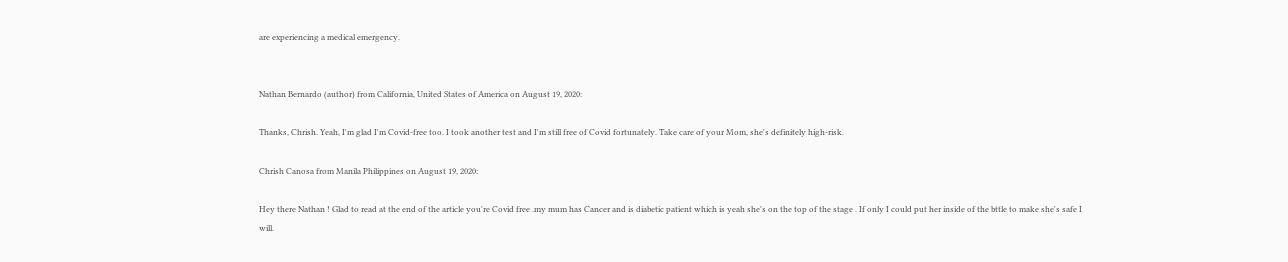are experiencing a medical emergency.


Nathan Bernardo (author) from California, United States of America on August 19, 2020:

Thanks, Chrish. Yeah, I'm glad I'm Covid-free too. I took another test and I'm still free of Covid fortunately. Take care of your Mom, she's definitely high-risk.

Chrish Canosa from Manila Philippines on August 19, 2020:

Hey there Nathan ! Glad to read at the end of the article you're Covid free .my mum has Cancer and is diabetic patient which is yeah she's on the top of the stage . If only I could put her inside of the bttle to make she's safe I will.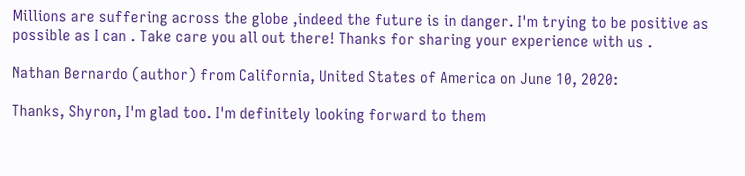Millions are suffering across the globe ,indeed the future is in danger. I'm trying to be positive as possible as I can . Take care you all out there! Thanks for sharing your experience with us .

Nathan Bernardo (author) from California, United States of America on June 10, 2020:

Thanks, Shyron, I'm glad too. I'm definitely looking forward to them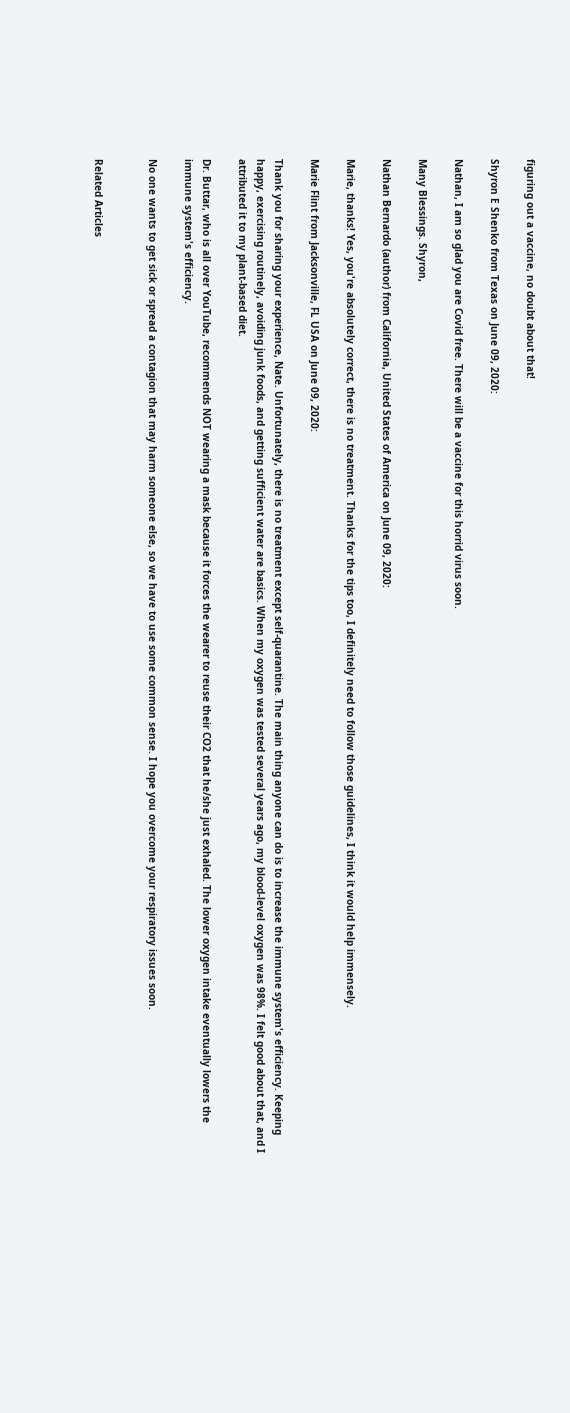figuring out a vaccine, no doubt about that!

Shyron E Shenko from Texas on June 09, 2020:

Nathan, I am so glad you are Covid free. There will be a vaccine for this horrid virus soon.

Many Blessings. Shyron,

Nathan Bernardo (author) from California, United States of America on June 09, 2020:

Marie, thanks! Yes, you're absolutely correct, there is no treatment. Thanks for the tips too, I definitely need to follow those guidelines, I think it would help immensely.

Marie Flint from Jacksonville, FL USA on June 09, 2020:

Thank you for sharing your experience, Nate. Unfortunately, there is no treatment except self-quarantine. The main thing anyone can do is to increase the immune system's efficiency. Keeping happy, exercising routinely, avoiding junk foods, and getting sufficient water are basics. When my oxygen was tested several years ago, my blood-level oxygen was 98%. I felt good about that, and I attributed it to my plant-based diet.

Dr. Buttar, who is all over YouTube, recommends NOT wearing a mask because it forces the wearer to reuse their CO2 that he/she just exhaled. The lower oxygen intake eventually lowers the immune system's efficiency.

No one wants to get sick or spread a contagion that may harm someone else, so we have to use some common sense. I hope you overcome your respiratory issues soon.


Related Articles